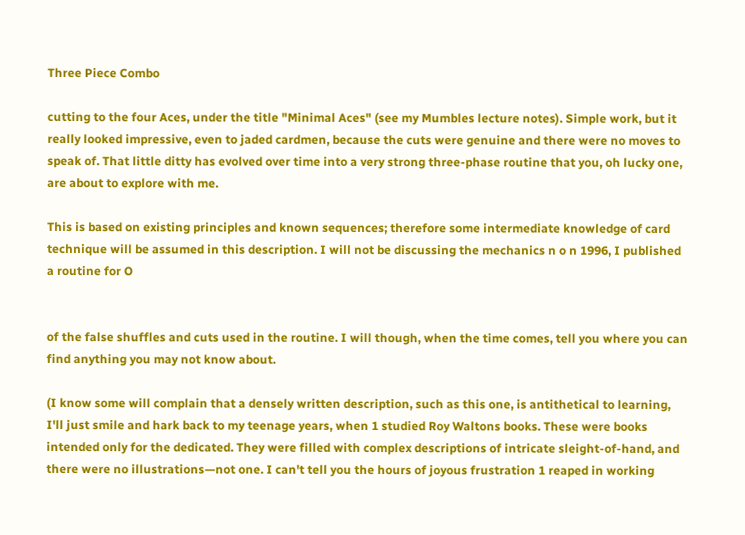Three Piece Combo

cutting to the four Aces, under the title "Minimal Aces" (see my Mumbles lecture notes). Simple work, but it really looked impressive, even to jaded cardmen, because the cuts were genuine and there were no moves to speak of. That little ditty has evolved over time into a very strong three-phase routine that you, oh lucky one, are about to explore with me.

This is based on existing principles and known sequences; therefore some intermediate knowledge of card technique will be assumed in this description. I will not be discussing the mechanics n o n 1996, I published a routine for O


of the false shuffles and cuts used in the routine. I will though, when the time comes, tell you where you can find anything you may not know about.

(I know some will complain that a densely written description, such as this one, is antithetical to learning, I'll just smile and hark back to my teenage years, when 1 studied Roy Waltons books. These were books intended only for the dedicated. They were filled with complex descriptions of intricate sleight-of-hand, and there were no illustrations—not one. I can't tell you the hours of joyous frustration 1 reaped in working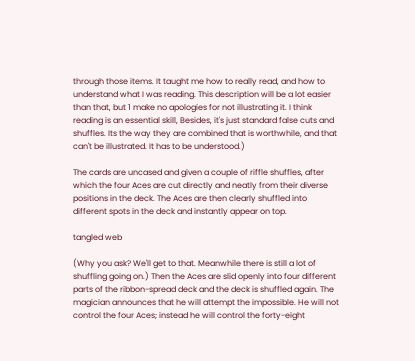through those items. It taught me how to really read, and how to understand what I was reading. This description will be a lot easier than that, but 1 make no apologies for not illustrating it. I think reading is an essential skill, Besides, it's just standard false cuts and shuffles. Its the way they are combined that is worthwhile, and that can't be illustrated. It has to be understood.)

The cards are uncased and given a couple of riffle shuffles, after which the four Aces are cut directly and neatly from their diverse positions in the deck. The Aces are then clearly shuffled into different spots in the deck and instantly appear on top.

tangled web

(Why you ask? We'll get to that. Meanwhile there is still a lot of shuffling going on.) Then the Aces are slid openly into four different parts of the ribbon-spread deck and the deck is shuffled again. The magician announces that he will attempt the impossible. He will not control the four Aces; instead he will control the forty-eight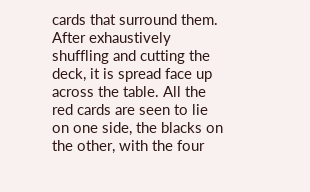cards that surround them. After exhaustively shuffling and cutting the deck, it is spread face up across the table. All the red cards are seen to lie on one side, the blacks on the other, with the four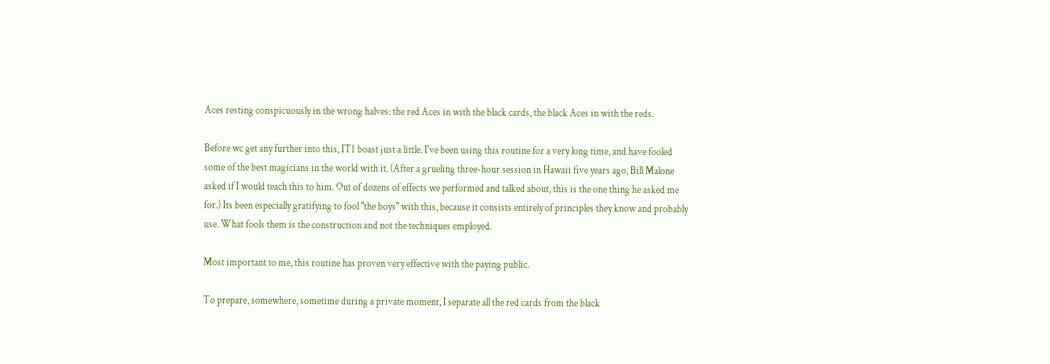Aces resting conspicuously in the wrong halves: the red Aces in with the black cards, the black Aces in with the reds.

Before wc get any further into this, IT1 boast just a little. I've been using this routine for a very long time, and have fooled some of the best magicians in the world with it. (After a grueling three-hour session in Hawaii five years ago, Bill Malone asked if I would teach this to him. Out of dozens of effects we performed and talked about, this is the one thing he asked me for.) Its been especially gratifying to fool "the boys" with this, because it consists entirely of principles they know and probably use. What fools them is the construction and not the techniques employed.

Most important to me, this routine has proven very effective with the paying public.

To prepare, somewhere, sometime during a private moment, I separate all the red cards from the black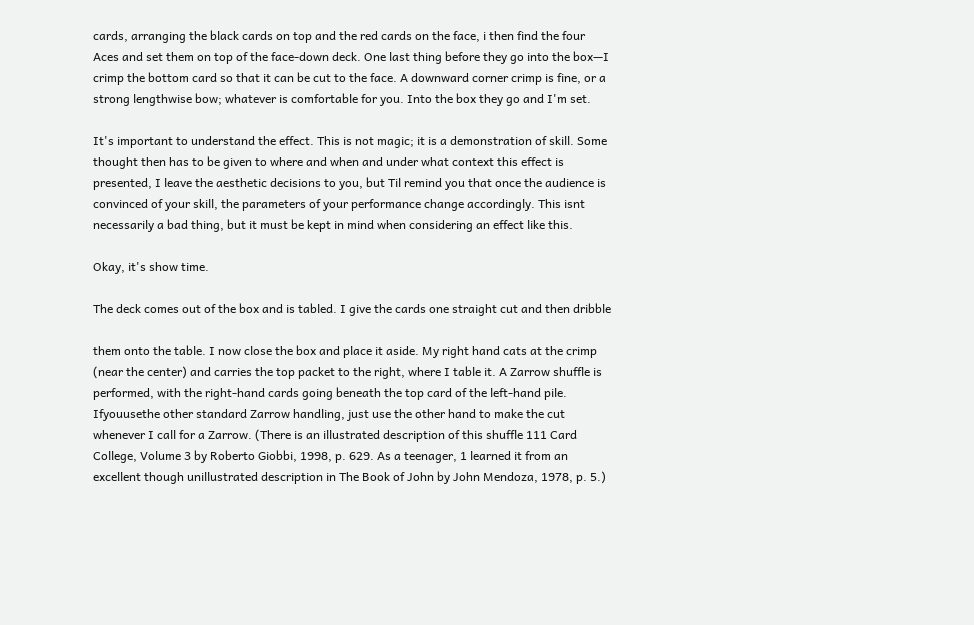cards, arranging the black cards on top and the red cards on the face, i then find the four Aces and set them on top of the face-down deck. One last thing before they go into the box—I crimp the bottom card so that it can be cut to the face. A downward corner crimp is fine, or a strong lengthwise bow; whatever is comfortable for you. Into the box they go and I'm set.

It's important to understand the effect. This is not magic; it is a demonstration of skill. Some thought then has to be given to where and when and under what context this effect is presented, I leave the aesthetic decisions to you, but Til remind you that once the audience is convinced of your skill, the parameters of your performance change accordingly. This isnt necessarily a bad thing, but it must be kept in mind when considering an effect like this.

Okay, it's show time.

The deck comes out of the box and is tabled. I give the cards one straight cut and then dribble

them onto the table. I now close the box and place it aside. My right hand cats at the crimp (near the center) and carries the top packet to the right, where I table it. A Zarrow shuffle is performed, with the right-hand cards going beneath the top card of the left-hand pile. Ifyouusethe other standard Zarrow handling, just use the other hand to make the cut whenever I call for a Zarrow. (There is an illustrated description of this shuffle 111 Card College, Volume 3 by Roberto Giobbi, 1998, p. 629. As a teenager, 1 learned it from an excellent though unillustrated description in The Book of John by John Mendoza, 1978, p. 5.)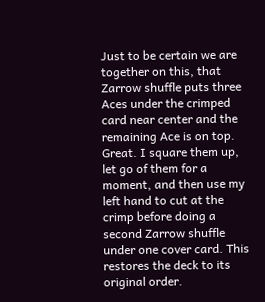Just to be certain we are together on this, that Zarrow shuffle puts three Aces under the crimped card near center and the remaining Ace is on top. Great. I square them up, let go of them for a moment, and then use my left hand to cut at the crimp before doing a second Zarrow shuffle under one cover card. This restores the deck to its original order.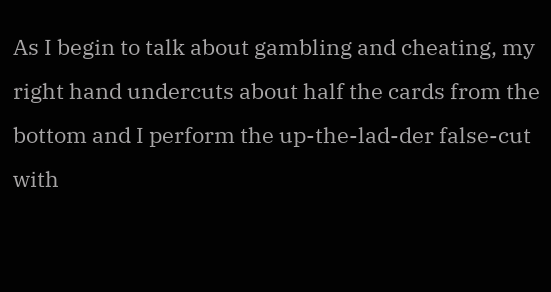As I begin to talk about gambling and cheating, my right hand undercuts about half the cards from the bottom and I perform the up-the-lad-der false-cut with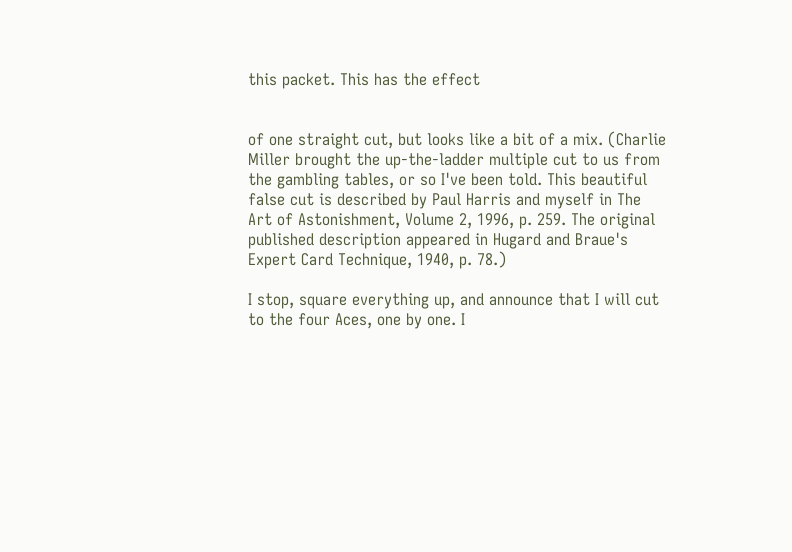this packet. This has the effect


of one straight cut, but looks like a bit of a mix. (Charlie Miller brought the up-the-ladder multiple cut to us from the gambling tables, or so I've been told. This beautiful false cut is described by Paul Harris and myself in The Art of Astonishment, Volume 2, 1996, p. 259. The original published description appeared in Hugard and Braue's Expert Card Technique, 1940, p. 78.)

I stop, square everything up, and announce that I will cut to the four Aces, one by one. I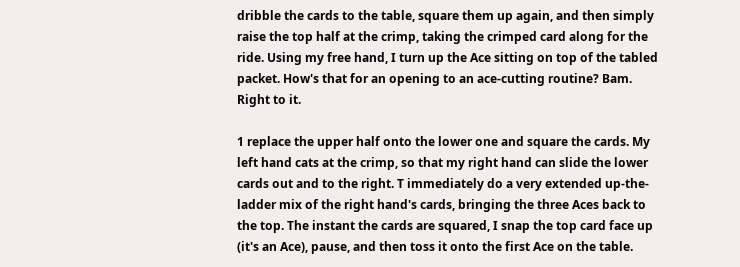dribble the cards to the table, square them up again, and then simply raise the top half at the crimp, taking the crimped card along for the ride. Using my free hand, I turn up the Ace sitting on top of the tabled packet. How's that for an opening to an ace-cutting routine? Bam. Right to it.

1 replace the upper half onto the lower one and square the cards. My left hand cats at the crimp, so that my right hand can slide the lower cards out and to the right. T immediately do a very extended up-the-ladder mix of the right hand's cards, bringing the three Aces back to the top. The instant the cards are squared, I snap the top card face up (it's an Ace), pause, and then toss it onto the first Ace on the table.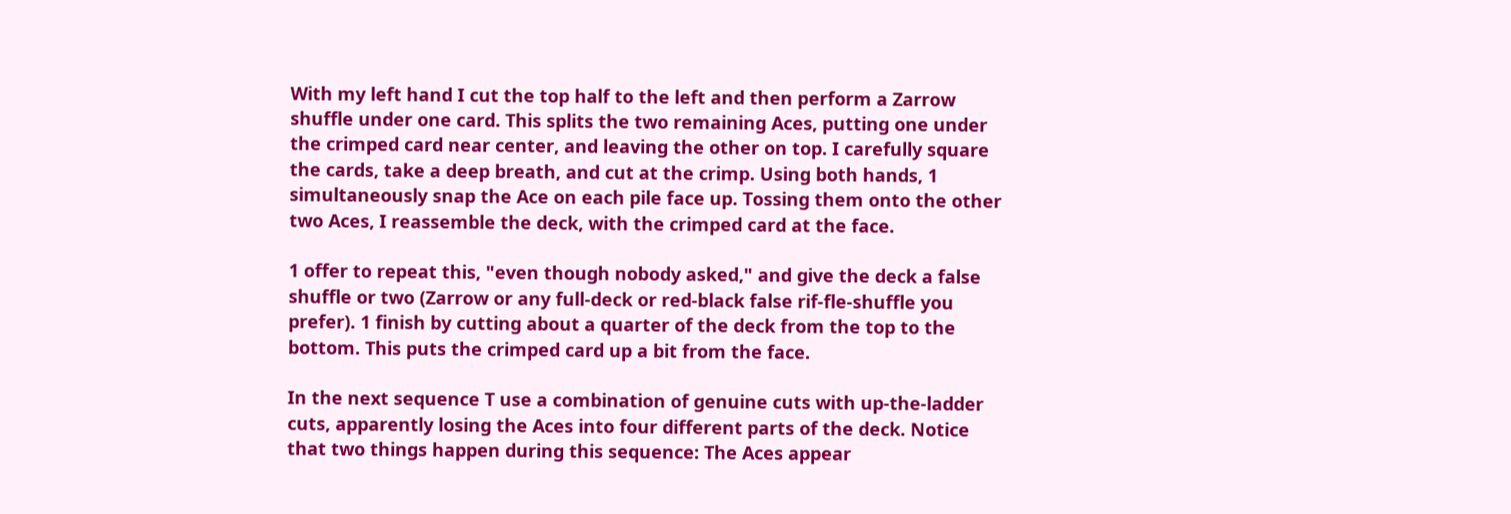With my left hand I cut the top half to the left and then perform a Zarrow shuffle under one card. This splits the two remaining Aces, putting one under the crimped card near center, and leaving the other on top. I carefully square the cards, take a deep breath, and cut at the crimp. Using both hands, 1 simultaneously snap the Ace on each pile face up. Tossing them onto the other two Aces, I reassemble the deck, with the crimped card at the face.

1 offer to repeat this, "even though nobody asked," and give the deck a false shuffle or two (Zarrow or any full-deck or red-black false rif-fle-shuffle you prefer). 1 finish by cutting about a quarter of the deck from the top to the bottom. This puts the crimped card up a bit from the face.

In the next sequence T use a combination of genuine cuts with up-the-ladder cuts, apparently losing the Aces into four different parts of the deck. Notice that two things happen during this sequence: The Aces appear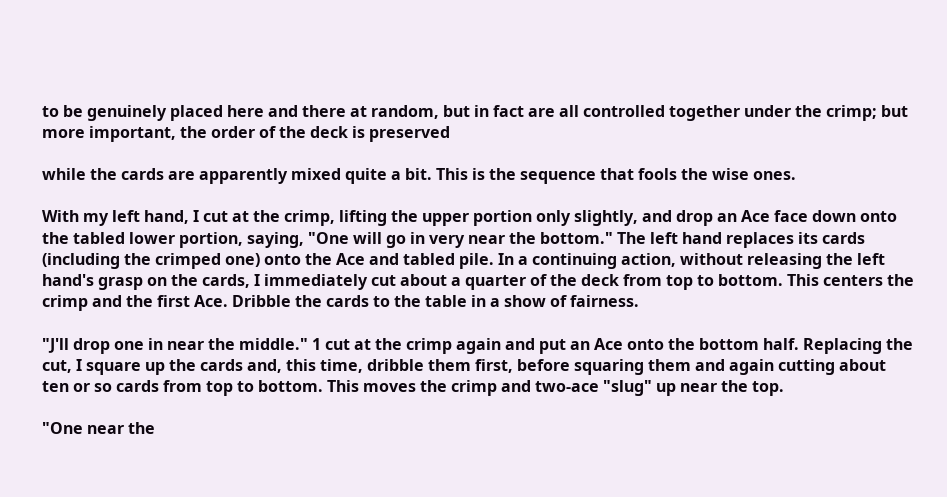to be genuinely placed here and there at random, but in fact are all controlled together under the crimp; but more important, the order of the deck is preserved

while the cards are apparently mixed quite a bit. This is the sequence that fools the wise ones.

With my left hand, I cut at the crimp, lifting the upper portion only slightly, and drop an Ace face down onto the tabled lower portion, saying, "One will go in very near the bottom." The left hand replaces its cards (including the crimped one) onto the Ace and tabled pile. In a continuing action, without releasing the left hand's grasp on the cards, I immediately cut about a quarter of the deck from top to bottom. This centers the crimp and the first Ace. Dribble the cards to the table in a show of fairness.

"J'll drop one in near the middle." 1 cut at the crimp again and put an Ace onto the bottom half. Replacing the cut, I square up the cards and, this time, dribble them first, before squaring them and again cutting about ten or so cards from top to bottom. This moves the crimp and two-ace "slug" up near the top.

"One near the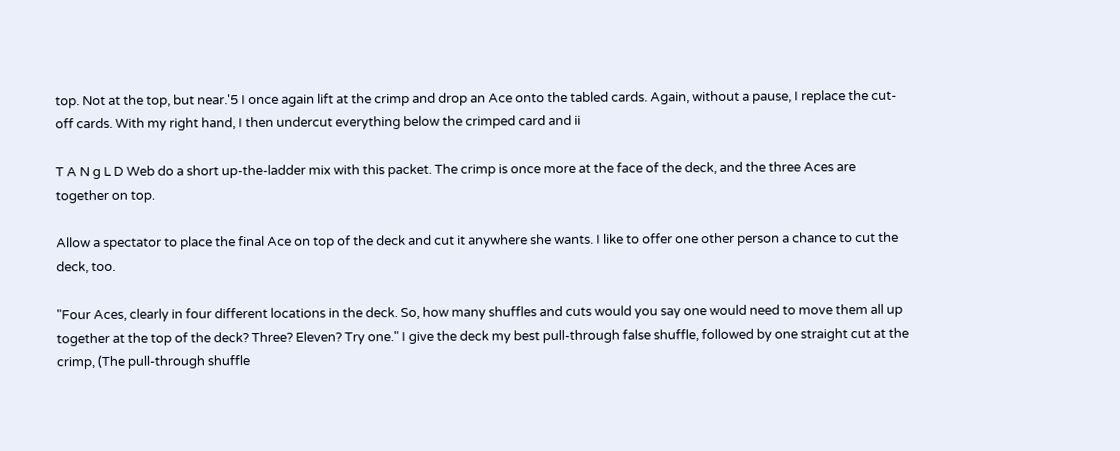top. Not at the top, but near.'5 I once again lift at the crimp and drop an Ace onto the tabled cards. Again, without a pause, I replace the cut-off cards. With my right hand, I then undercut everything below the crimped card and ii

T A N g L D Web do a short up-the-ladder mix with this packet. The crimp is once more at the face of the deck, and the three Aces are together on top.

Allow a spectator to place the final Ace on top of the deck and cut it anywhere she wants. I like to offer one other person a chance to cut the deck, too.

"Four Aces, clearly in four different locations in the deck. So, how many shuffles and cuts would you say one would need to move them all up together at the top of the deck? Three? Eleven? Try one." I give the deck my best pull-through false shuffle, followed by one straight cut at the crimp, (The pull-through shuffle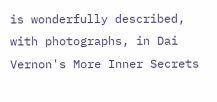is wonderfully described, with photographs, in Dai Vernon's More Inner Secrets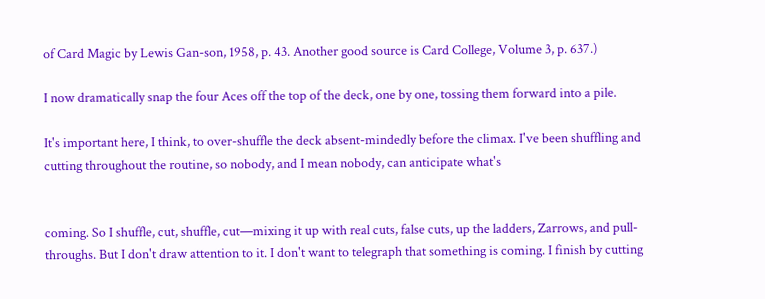of Card Magic by Lewis Gan-son, 1958, p. 43. Another good source is Card College, Volume 3, p. 637.)

I now dramatically snap the four Aces off the top of the deck, one by one, tossing them forward into a pile.

It's important here, I think, to over-shuffle the deck absent-mindedly before the climax. I've been shuffling and cutting throughout the routine, so nobody, and I mean nobody, can anticipate what's


coming. So I shuffle, cut, shuffle, cut—mixing it up with real cuts, false cuts, up the ladders, Zarrows, and pull-throughs. But I don't draw attention to it. I don't want to telegraph that something is coming. I finish by cutting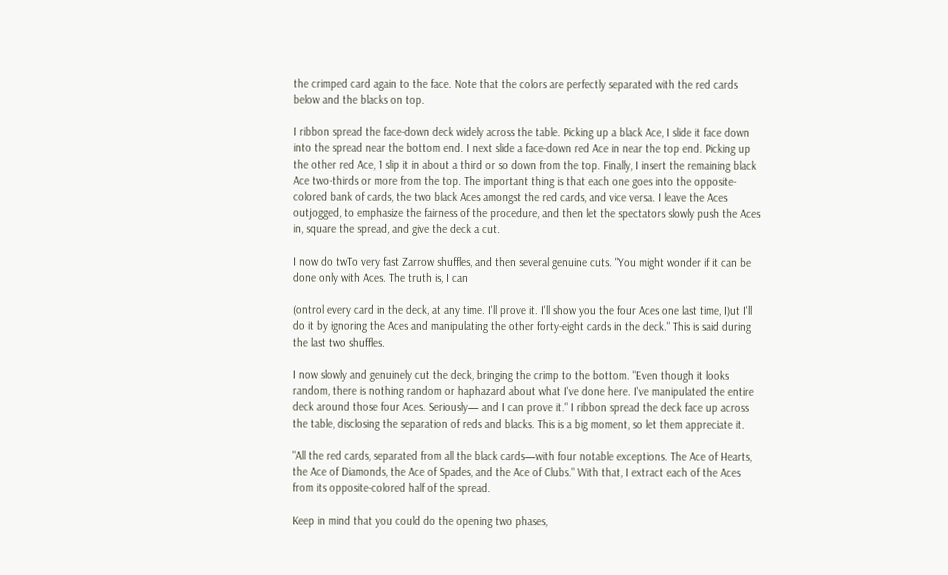the crimped card again to the face. Note that the colors are perfectly separated with the red cards below and the blacks on top.

I ribbon spread the face-down deck widely across the table. Picking up a black Ace, I slide it face down into the spread near the bottom end. I next slide a face-down red Ace in near the top end. Picking up the other red Ace, 1 slip it in about a third or so down from the top. Finally, I insert the remaining black Ace two-thirds or more from the top. The important thing is that each one goes into the opposite-colored bank of cards, the two black Aces amongst the red cards, and vice versa. I leave the Aces outjogged, to emphasize the fairness of the procedure, and then let the spectators slowly push the Aces in, square the spread, and give the deck a cut.

I now do twTo very fast Zarrow shuffles, and then several genuine cuts. "You might wonder if it can be done only with Aces. The truth is, I can

(ontrol every card in the deck, at any time. I'll prove it. I'll show you the four Aces one last time, I)ut I'll do it by ignoring the Aces and manipulating the other forty-eight cards in the deck." This is said during the last two shuffles.

I now slowly and genuinely cut the deck, bringing the crimp to the bottom. "Even though it looks random, there is nothing random or haphazard about what I've done here. I've manipulated the entire deck around those four Aces. Seriously— and I can prove it." I ribbon spread the deck face up across the table, disclosing the separation of reds and blacks. This is a big moment, so let them appreciate it.

"All the red cards, separated from all the black cards—with four notable exceptions. The Ace of Hearts, the Ace of Diamonds, the Ace of Spades, and the Ace of Clubs." With that, I extract each of the Aces from its opposite-colored half of the spread.

Keep in mind that you could do the opening two phases,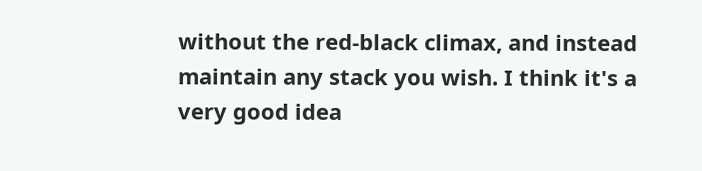without the red-black climax, and instead maintain any stack you wish. I think it's a very good idea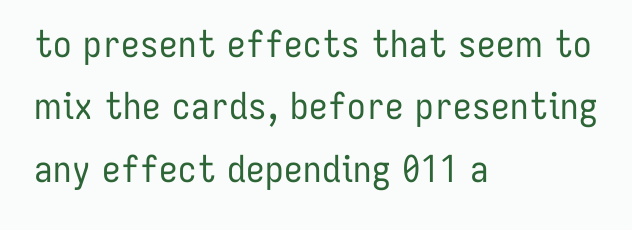to present effects that seem to mix the cards, before presenting any effect depending 011 a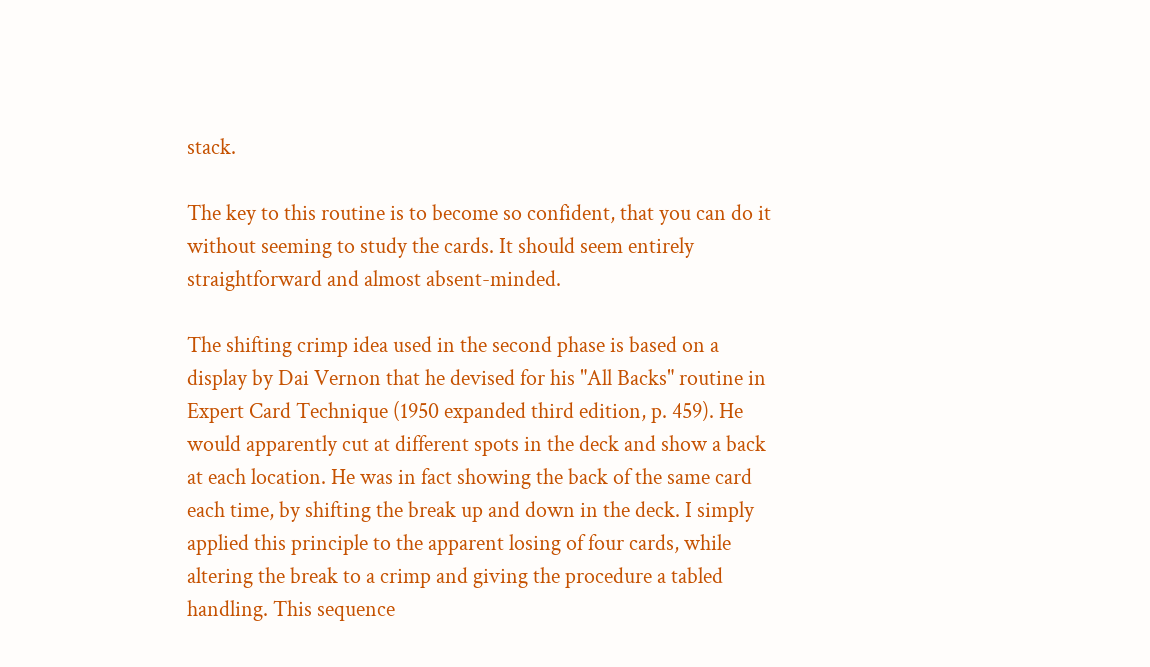stack.

The key to this routine is to become so confident, that you can do it without seeming to study the cards. It should seem entirely straightforward and almost absent-minded.

The shifting crimp idea used in the second phase is based on a display by Dai Vernon that he devised for his "All Backs" routine in Expert Card Technique (1950 expanded third edition, p. 459). He would apparently cut at different spots in the deck and show a back at each location. He was in fact showing the back of the same card each time, by shifting the break up and down in the deck. I simply applied this principle to the apparent losing of four cards, while altering the break to a crimp and giving the procedure a tabled handling. This sequence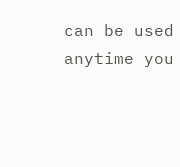can be used anytime you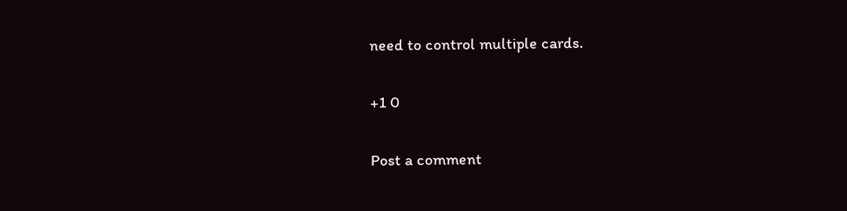need to control multiple cards.

+1 0

Post a comment